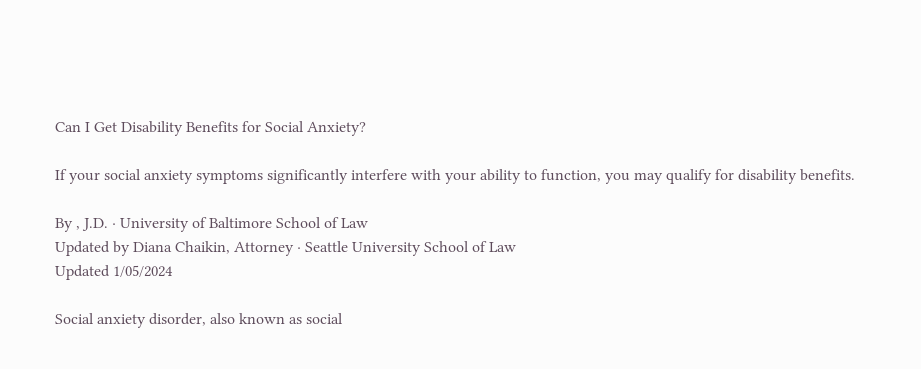Can I Get Disability Benefits for Social Anxiety?

If your social anxiety symptoms significantly interfere with your ability to function, you may qualify for disability benefits.

By , J.D. · University of Baltimore School of Law
Updated by Diana Chaikin, Attorney · Seattle University School of Law
Updated 1/05/2024

Social anxiety disorder, also known as social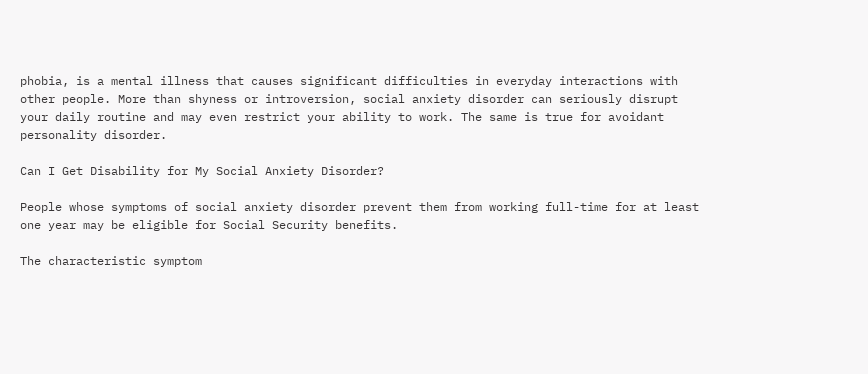phobia, is a mental illness that causes significant difficulties in everyday interactions with other people. More than shyness or introversion, social anxiety disorder can seriously disrupt your daily routine and may even restrict your ability to work. The same is true for avoidant personality disorder.

Can I Get Disability for My Social Anxiety Disorder?

People whose symptoms of social anxiety disorder prevent them from working full-time for at least one year may be eligible for Social Security benefits.

The characteristic symptom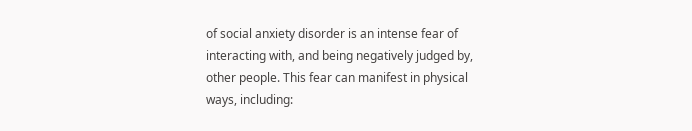of social anxiety disorder is an intense fear of interacting with, and being negatively judged by, other people. This fear can manifest in physical ways, including: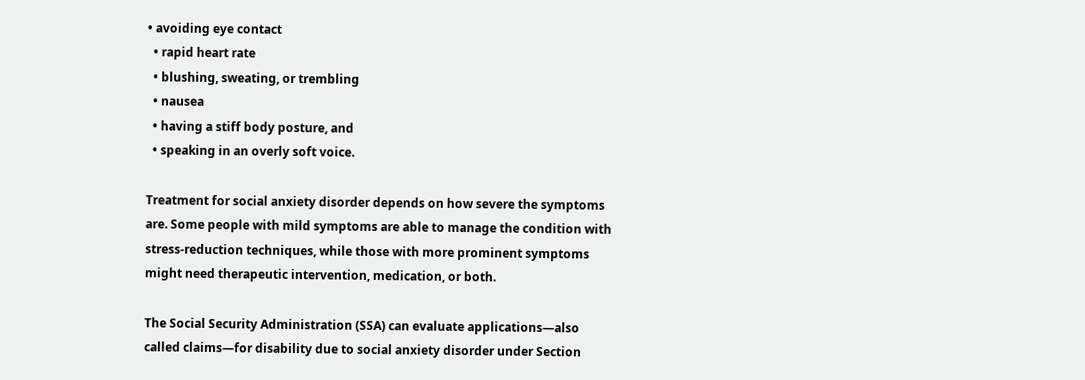• avoiding eye contact
  • rapid heart rate
  • blushing, sweating, or trembling
  • nausea
  • having a stiff body posture, and
  • speaking in an overly soft voice.

Treatment for social anxiety disorder depends on how severe the symptoms are. Some people with mild symptoms are able to manage the condition with stress-reduction techniques, while those with more prominent symptoms might need therapeutic intervention, medication, or both.

The Social Security Administration (SSA) can evaluate applications—also called claims—for disability due to social anxiety disorder under Section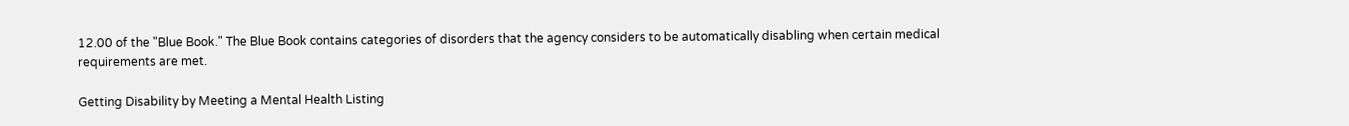12.00 of the "Blue Book." The Blue Book contains categories of disorders that the agency considers to be automatically disabling when certain medical requirements are met.

Getting Disability by Meeting a Mental Health Listing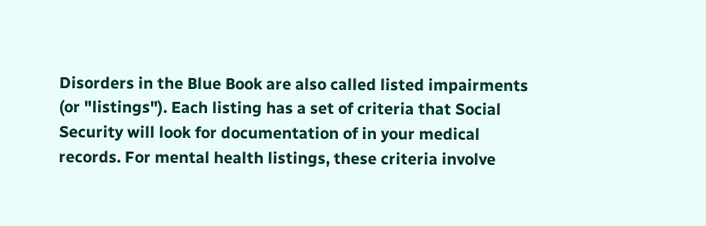Disorders in the Blue Book are also called listed impairments (or "listings"). Each listing has a set of criteria that Social Security will look for documentation of in your medical records. For mental health listings, these criteria involve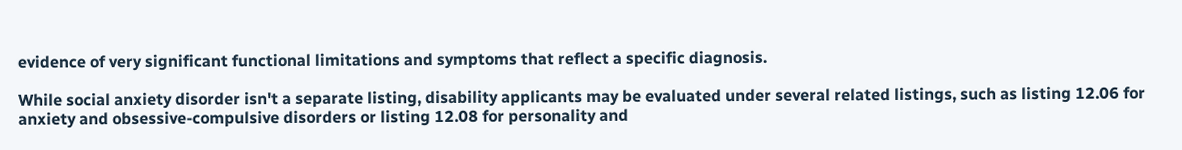evidence of very significant functional limitations and symptoms that reflect a specific diagnosis.

While social anxiety disorder isn't a separate listing, disability applicants may be evaluated under several related listings, such as listing 12.06 for anxiety and obsessive-compulsive disorders or listing 12.08 for personality and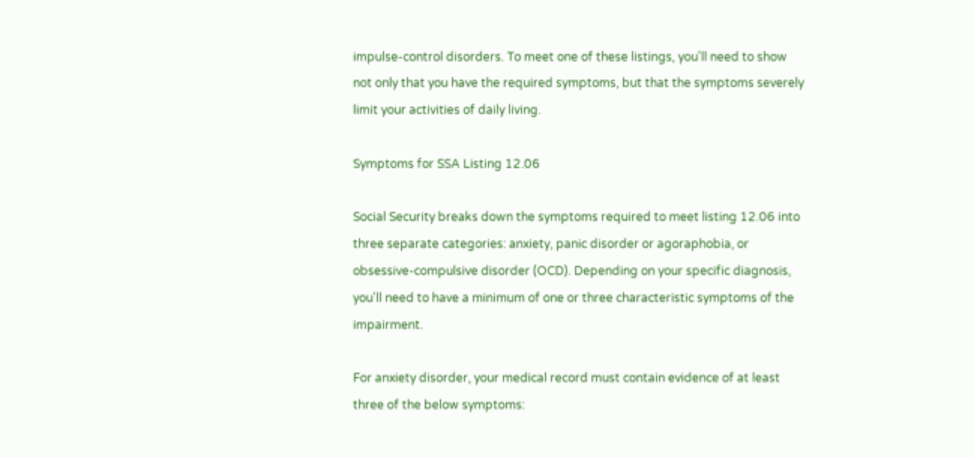impulse-control disorders. To meet one of these listings, you'll need to show not only that you have the required symptoms, but that the symptoms severely limit your activities of daily living.

Symptoms for SSA Listing 12.06

Social Security breaks down the symptoms required to meet listing 12.06 into three separate categories: anxiety, panic disorder or agoraphobia, or obsessive-compulsive disorder (OCD). Depending on your specific diagnosis, you'll need to have a minimum of one or three characteristic symptoms of the impairment.

For anxiety disorder, your medical record must contain evidence of at least three of the below symptoms: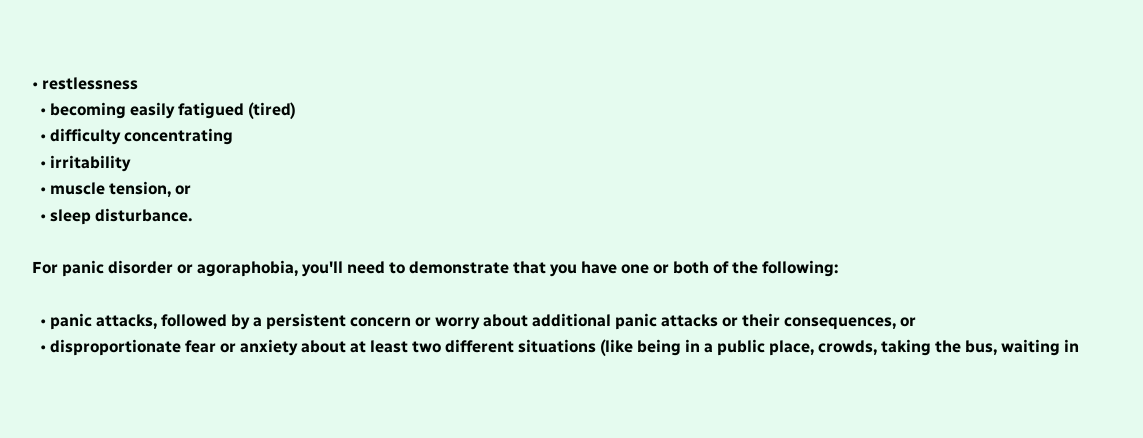• restlessness
  • becoming easily fatigued (tired)
  • difficulty concentrating
  • irritability
  • muscle tension, or
  • sleep disturbance.

For panic disorder or agoraphobia, you'll need to demonstrate that you have one or both of the following:

  • panic attacks, followed by a persistent concern or worry about additional panic attacks or their consequences, or
  • disproportionate fear or anxiety about at least two different situations (like being in a public place, crowds, taking the bus, waiting in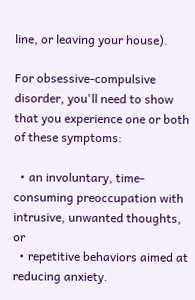line, or leaving your house).

For obsessive-compulsive disorder, you'll need to show that you experience one or both of these symptoms:

  • an involuntary, time-consuming preoccupation with intrusive, unwanted thoughts, or
  • repetitive behaviors aimed at reducing anxiety.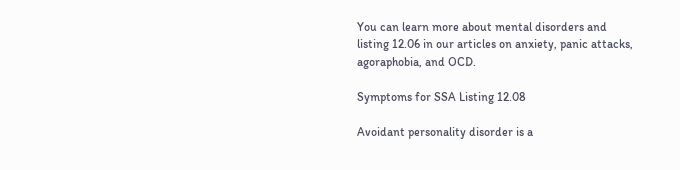You can learn more about mental disorders and listing 12.06 in our articles on anxiety, panic attacks, agoraphobia, and OCD.

Symptoms for SSA Listing 12.08

Avoidant personality disorder is a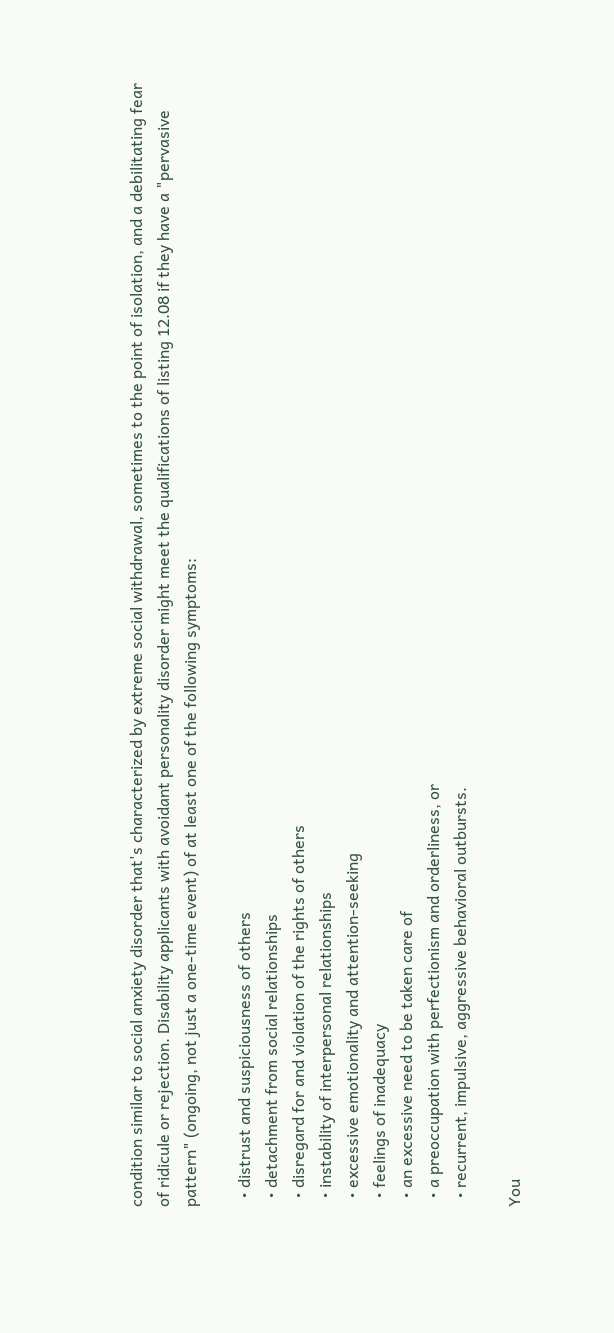condition similar to social anxiety disorder that's characterized by extreme social withdrawal, sometimes to the point of isolation, and a debilitating fear of ridicule or rejection. Disability applicants with avoidant personality disorder might meet the qualifications of listing 12.08 if they have a "pervasive pattern" (ongoing, not just a one-time event) of at least one of the following symptoms:

  • distrust and suspiciousness of others
  • detachment from social relationships
  • disregard for and violation of the rights of others
  • instability of interpersonal relationships
  • excessive emotionality and attention-seeking
  • feelings of inadequacy
  • an excessive need to be taken care of
  • a preoccupation with perfectionism and orderliness, or
  • recurrent, impulsive, aggressive behavioral outbursts.

You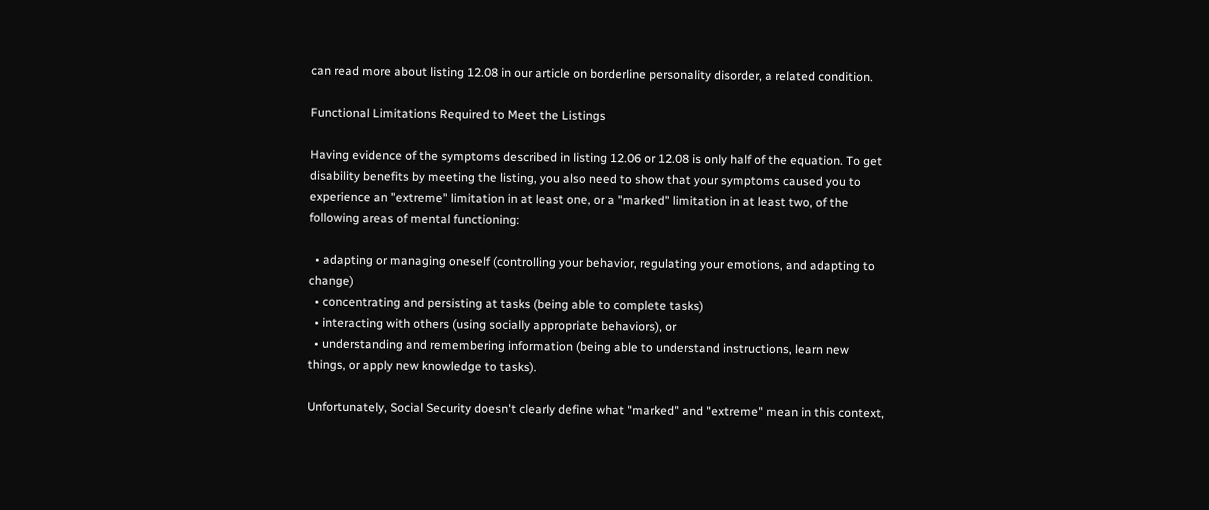can read more about listing 12.08 in our article on borderline personality disorder, a related condition.

Functional Limitations Required to Meet the Listings

Having evidence of the symptoms described in listing 12.06 or 12.08 is only half of the equation. To get disability benefits by meeting the listing, you also need to show that your symptoms caused you to experience an "extreme" limitation in at least one, or a "marked" limitation in at least two, of the following areas of mental functioning:

  • adapting or managing oneself (controlling your behavior, regulating your emotions, and adapting to change)
  • concentrating and persisting at tasks (being able to complete tasks)
  • interacting with others (using socially appropriate behaviors), or
  • understanding and remembering information (being able to understand instructions, learn new things, or apply new knowledge to tasks).

Unfortunately, Social Security doesn't clearly define what "marked" and "extreme" mean in this context,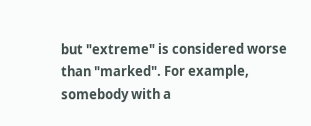but "extreme" is considered worse than "marked". For example, somebody with a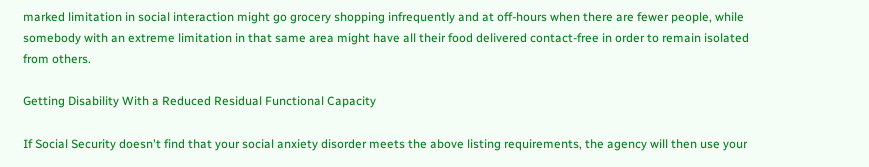marked limitation in social interaction might go grocery shopping infrequently and at off-hours when there are fewer people, while somebody with an extreme limitation in that same area might have all their food delivered contact-free in order to remain isolated from others.

Getting Disability With a Reduced Residual Functional Capacity

If Social Security doesn't find that your social anxiety disorder meets the above listing requirements, the agency will then use your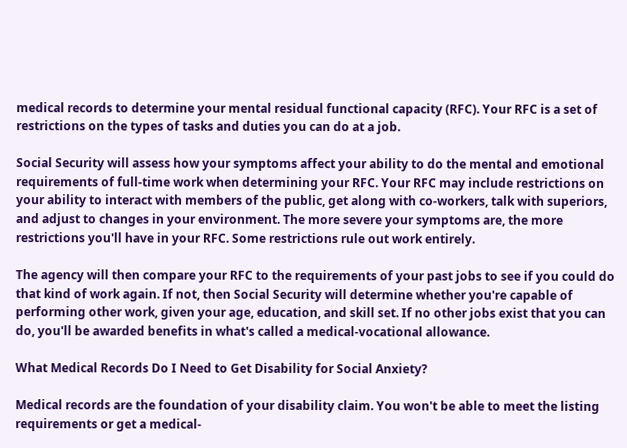medical records to determine your mental residual functional capacity (RFC). Your RFC is a set of restrictions on the types of tasks and duties you can do at a job.

Social Security will assess how your symptoms affect your ability to do the mental and emotional requirements of full-time work when determining your RFC. Your RFC may include restrictions on your ability to interact with members of the public, get along with co-workers, talk with superiors, and adjust to changes in your environment. The more severe your symptoms are, the more restrictions you'll have in your RFC. Some restrictions rule out work entirely.

The agency will then compare your RFC to the requirements of your past jobs to see if you could do that kind of work again. If not, then Social Security will determine whether you're capable of performing other work, given your age, education, and skill set. If no other jobs exist that you can do, you'll be awarded benefits in what's called a medical-vocational allowance.

What Medical Records Do I Need to Get Disability for Social Anxiety?

Medical records are the foundation of your disability claim. You won't be able to meet the listing requirements or get a medical-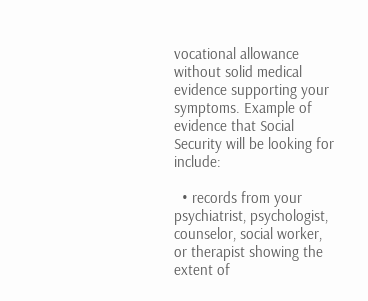vocational allowance without solid medical evidence supporting your symptoms. Example of evidence that Social Security will be looking for include:

  • records from your psychiatrist, psychologist, counselor, social worker, or therapist showing the extent of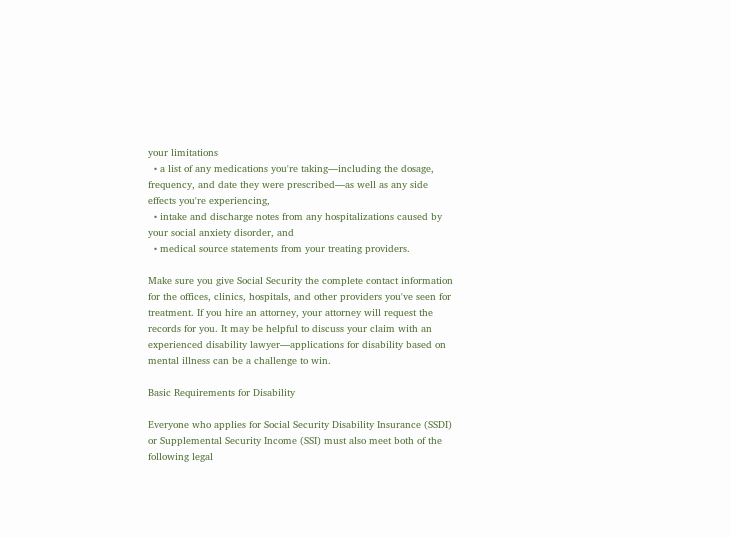your limitations
  • a list of any medications you're taking—including the dosage, frequency, and date they were prescribed—as well as any side effects you're experiencing,
  • intake and discharge notes from any hospitalizations caused by your social anxiety disorder, and
  • medical source statements from your treating providers.

Make sure you give Social Security the complete contact information for the offices, clinics, hospitals, and other providers you've seen for treatment. If you hire an attorney, your attorney will request the records for you. It may be helpful to discuss your claim with an experienced disability lawyer—applications for disability based on mental illness can be a challenge to win.

Basic Requirements for Disability

Everyone who applies for Social Security Disability Insurance (SSDI) or Supplemental Security Income (SSI) must also meet both of the following legal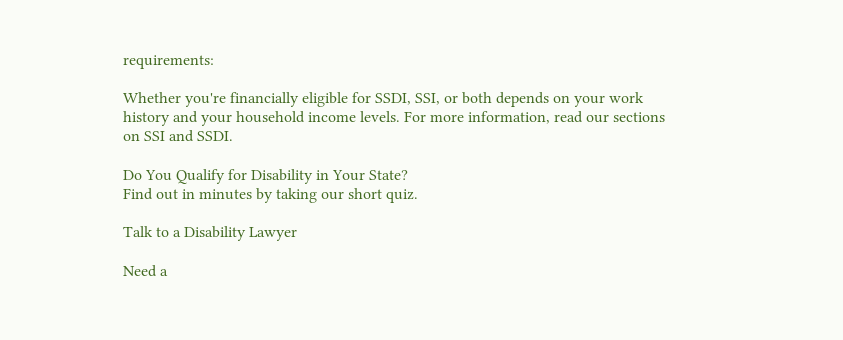requirements:

Whether you're financially eligible for SSDI, SSI, or both depends on your work history and your household income levels. For more information, read our sections on SSI and SSDI.

Do You Qualify for Disability in Your State?
Find out in minutes by taking our short quiz.

Talk to a Disability Lawyer

Need a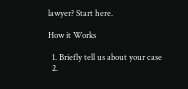lawyer? Start here.

How it Works

  1. Briefly tell us about your case
  2.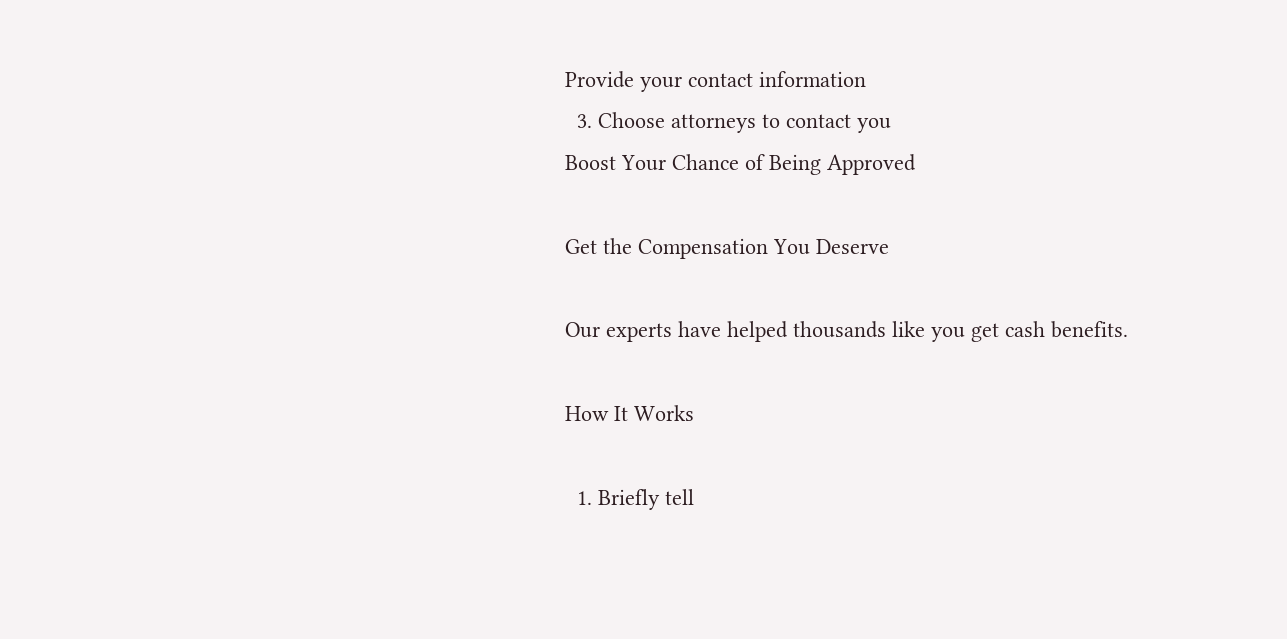Provide your contact information
  3. Choose attorneys to contact you
Boost Your Chance of Being Approved

Get the Compensation You Deserve

Our experts have helped thousands like you get cash benefits.

How It Works

  1. Briefly tell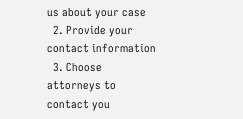us about your case
  2. Provide your contact information
  3. Choose attorneys to contact you